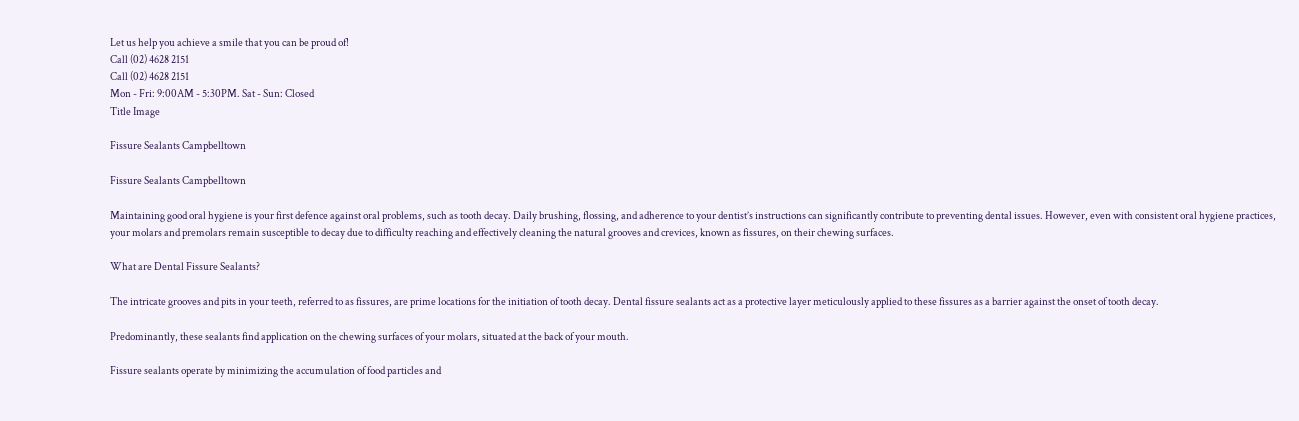Let us help you achieve a smile that you can be proud of!
Call (02) 4628 2151
Call (02) 4628 2151
Mon - Fri: 9:00AM - 5:30PM. Sat - Sun: Closed
Title Image

Fissure Sealants Campbelltown

Fissure Sealants Campbelltown

Maintaining good oral hygiene is your first defence against oral problems, such as tooth decay. Daily brushing, flossing, and adherence to your dentist’s instructions can significantly contribute to preventing dental issues. However, even with consistent oral hygiene practices, your molars and premolars remain susceptible to decay due to difficulty reaching and effectively cleaning the natural grooves and crevices, known as fissures, on their chewing surfaces.

What are Dental Fissure Sealants?

The intricate grooves and pits in your teeth, referred to as fissures, are prime locations for the initiation of tooth decay. Dental fissure sealants act as a protective layer meticulously applied to these fissures as a barrier against the onset of tooth decay.

Predominantly, these sealants find application on the chewing surfaces of your molars, situated at the back of your mouth.

Fissure sealants operate by minimizing the accumulation of food particles and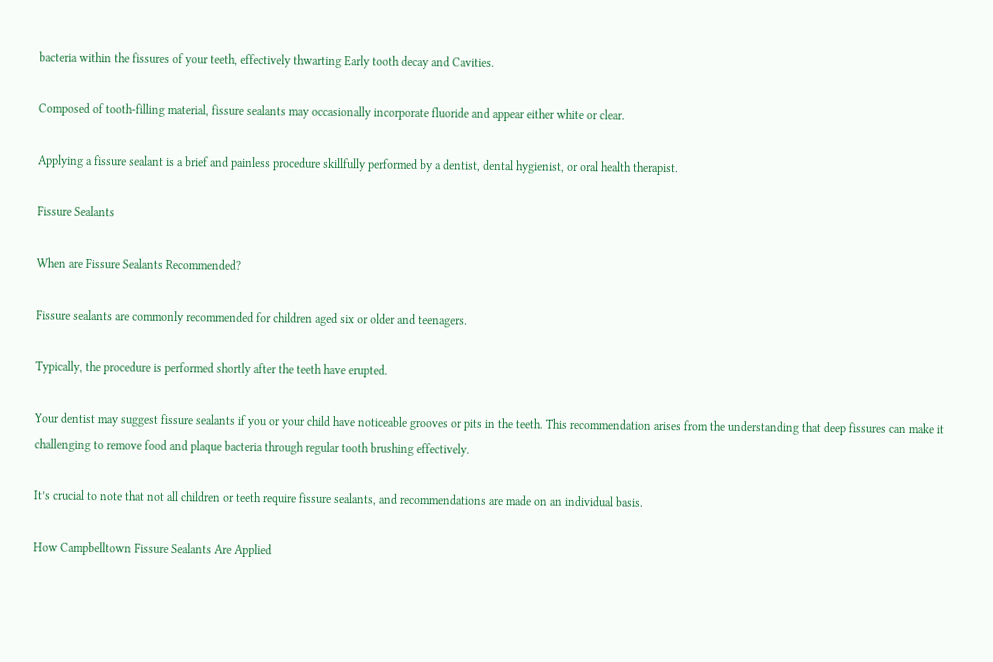bacteria within the fissures of your teeth, effectively thwarting Early tooth decay and Cavities.

Composed of tooth-filling material, fissure sealants may occasionally incorporate fluoride and appear either white or clear.

Applying a fissure sealant is a brief and painless procedure skillfully performed by a dentist, dental hygienist, or oral health therapist.

Fissure Sealants

When are Fissure Sealants Recommended?

Fissure sealants are commonly recommended for children aged six or older and teenagers.

Typically, the procedure is performed shortly after the teeth have erupted.

Your dentist may suggest fissure sealants if you or your child have noticeable grooves or pits in the teeth. This recommendation arises from the understanding that deep fissures can make it challenging to remove food and plaque bacteria through regular tooth brushing effectively.

It’s crucial to note that not all children or teeth require fissure sealants, and recommendations are made on an individual basis.

How Campbelltown Fissure Sealants Are Applied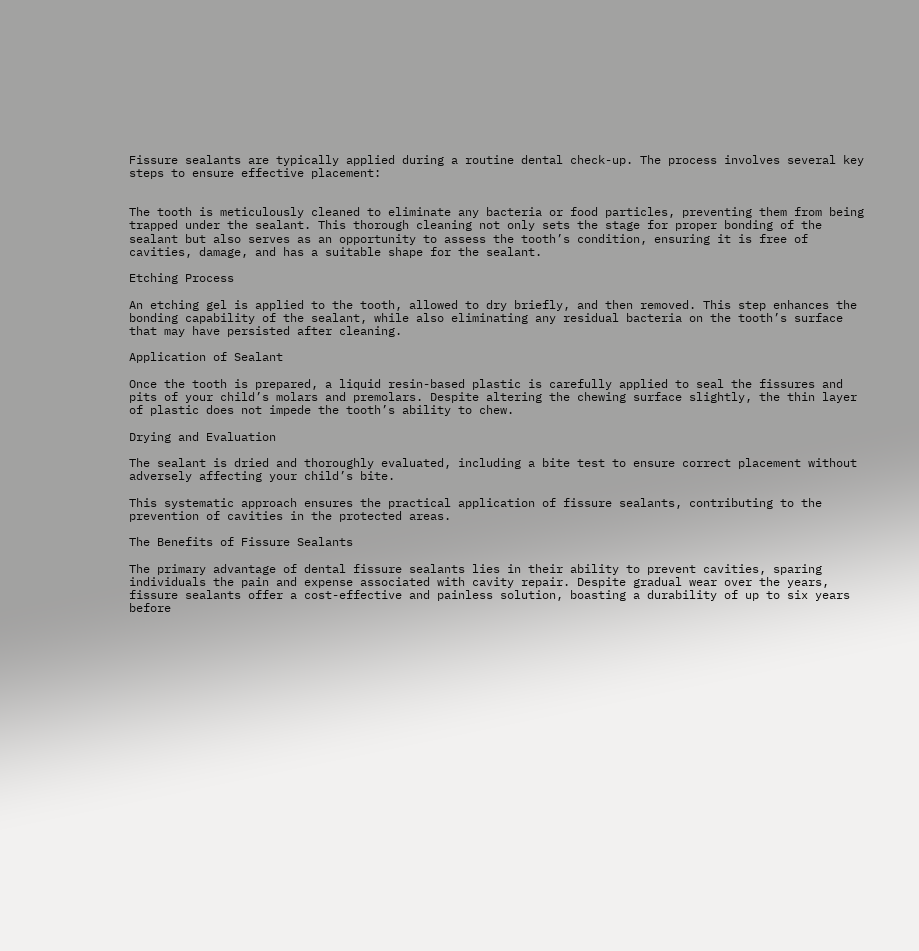Fissure sealants are typically applied during a routine dental check-up. The process involves several key steps to ensure effective placement:


The tooth is meticulously cleaned to eliminate any bacteria or food particles, preventing them from being trapped under the sealant. This thorough cleaning not only sets the stage for proper bonding of the sealant but also serves as an opportunity to assess the tooth’s condition, ensuring it is free of cavities, damage, and has a suitable shape for the sealant.

Etching Process

An etching gel is applied to the tooth, allowed to dry briefly, and then removed. This step enhances the bonding capability of the sealant, while also eliminating any residual bacteria on the tooth’s surface that may have persisted after cleaning.

Application of Sealant

Once the tooth is prepared, a liquid resin-based plastic is carefully applied to seal the fissures and pits of your child’s molars and premolars. Despite altering the chewing surface slightly, the thin layer of plastic does not impede the tooth’s ability to chew.

Drying and Evaluation

The sealant is dried and thoroughly evaluated, including a bite test to ensure correct placement without adversely affecting your child’s bite.

This systematic approach ensures the practical application of fissure sealants, contributing to the prevention of cavities in the protected areas.

The Benefits of Fissure Sealants

The primary advantage of dental fissure sealants lies in their ability to prevent cavities, sparing individuals the pain and expense associated with cavity repair. Despite gradual wear over the years, fissure sealants offer a cost-effective and painless solution, boasting a durability of up to six years before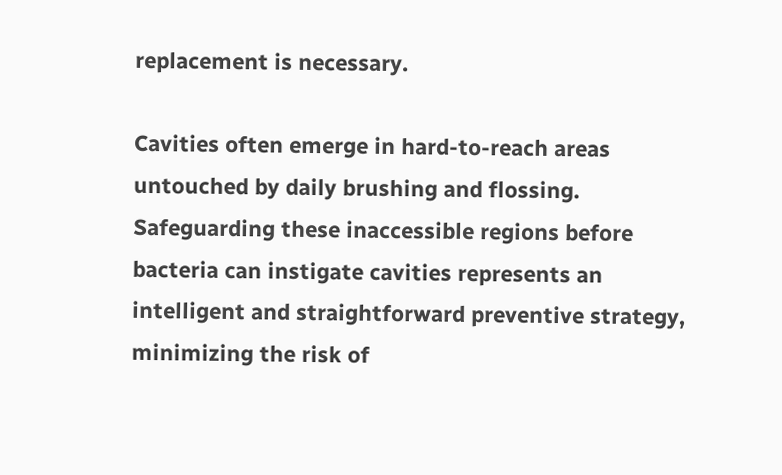replacement is necessary.

Cavities often emerge in hard-to-reach areas untouched by daily brushing and flossing. Safeguarding these inaccessible regions before bacteria can instigate cavities represents an intelligent and straightforward preventive strategy, minimizing the risk of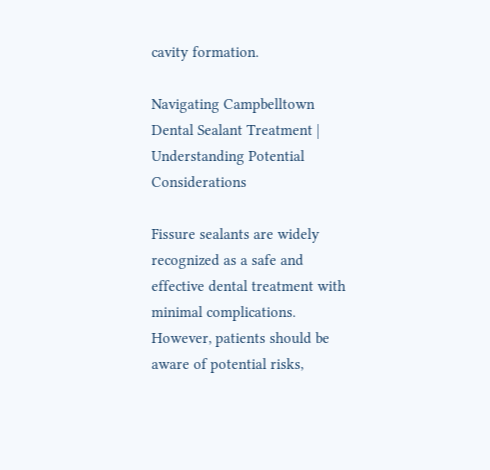cavity formation.

Navigating Campbelltown Dental Sealant Treatment | Understanding Potential Considerations

Fissure sealants are widely recognized as a safe and effective dental treatment with minimal complications. However, patients should be aware of potential risks,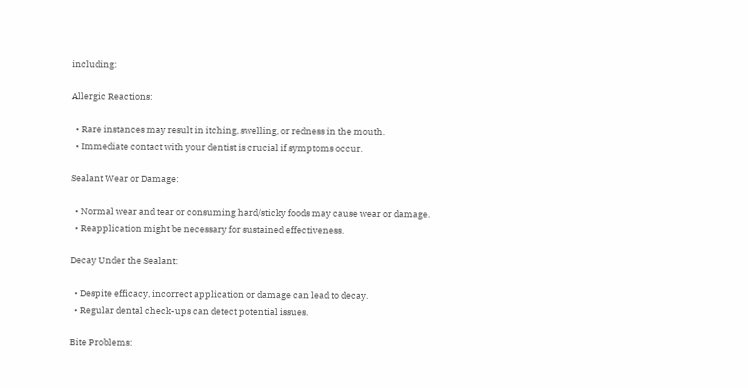including:

Allergic Reactions:

  • Rare instances may result in itching, swelling, or redness in the mouth.
  • Immediate contact with your dentist is crucial if symptoms occur.

Sealant Wear or Damage:

  • Normal wear and tear or consuming hard/sticky foods may cause wear or damage.
  • Reapplication might be necessary for sustained effectiveness.

Decay Under the Sealant:

  • Despite efficacy, incorrect application or damage can lead to decay.
  • Regular dental check-ups can detect potential issues.

Bite Problems: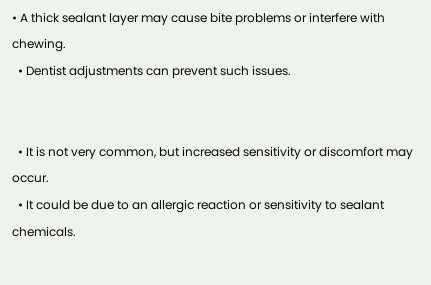• A thick sealant layer may cause bite problems or interfere with chewing.
  • Dentist adjustments can prevent such issues.


  • It is not very common, but increased sensitivity or discomfort may occur.
  • It could be due to an allergic reaction or sensitivity to sealant chemicals.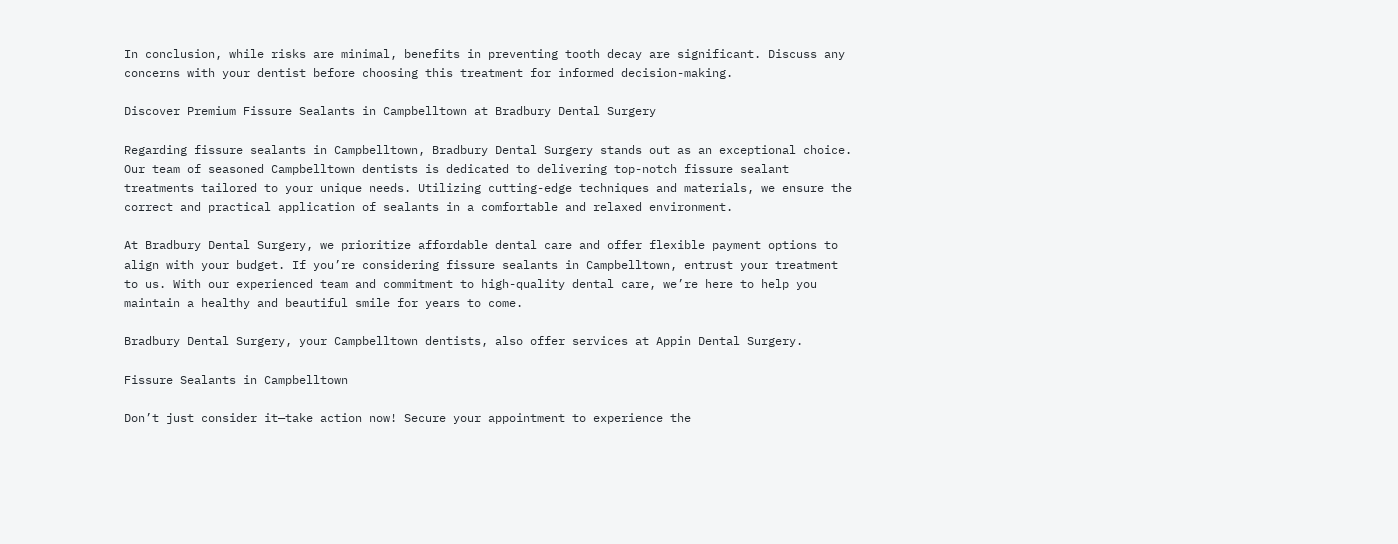In conclusion, while risks are minimal, benefits in preventing tooth decay are significant. Discuss any concerns with your dentist before choosing this treatment for informed decision-making.

Discover Premium Fissure Sealants in Campbelltown at Bradbury Dental Surgery

Regarding fissure sealants in Campbelltown, Bradbury Dental Surgery stands out as an exceptional choice. Our team of seasoned Campbelltown dentists is dedicated to delivering top-notch fissure sealant treatments tailored to your unique needs. Utilizing cutting-edge techniques and materials, we ensure the correct and practical application of sealants in a comfortable and relaxed environment.

At Bradbury Dental Surgery, we prioritize affordable dental care and offer flexible payment options to align with your budget. If you’re considering fissure sealants in Campbelltown, entrust your treatment to us. With our experienced team and commitment to high-quality dental care, we’re here to help you maintain a healthy and beautiful smile for years to come.

Bradbury Dental Surgery, your Campbelltown dentists, also offer services at Appin Dental Surgery.

Fissure Sealants in Campbelltown

Don’t just consider it—take action now! Secure your appointment to experience the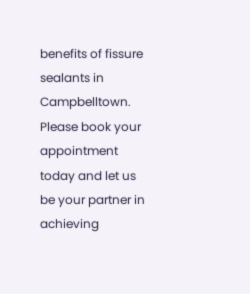benefits of fissure sealants in Campbelltown. Please book your appointment today and let us be your partner in achieving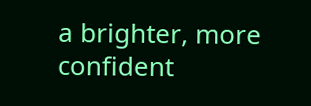a brighter, more confident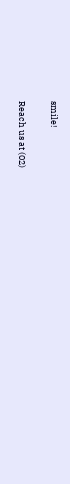smile!

Reach us at (02)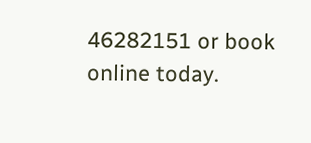46282151 or book online today.